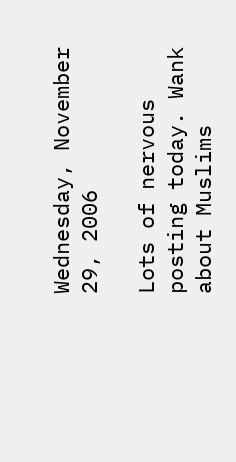Wednesday, November 29, 2006

Lots of nervous posting today. Wank about Muslims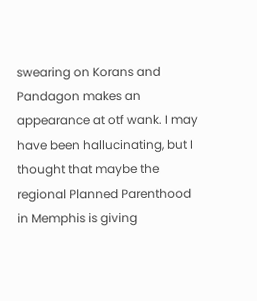swearing on Korans and Pandagon makes an appearance at otf wank. I may have been hallucinating, but I thought that maybe the regional Planned Parenthood in Memphis is giving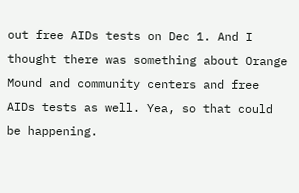out free AIDs tests on Dec 1. And I thought there was something about Orange Mound and community centers and free AIDs tests as well. Yea, so that could be happening.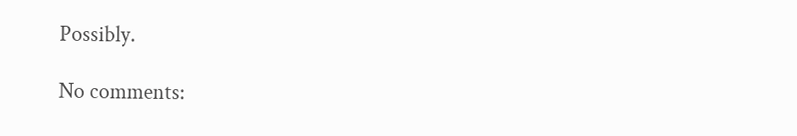Possibly.

No comments: